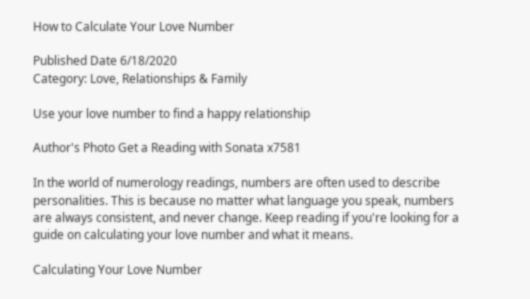How to Calculate Your Love Number

Published Date 6/18/2020
Category: Love, Relationships & Family

Use your love number to find a happy relationship

Author's Photo Get a Reading with Sonata x7581

In the world of numerology readings, numbers are often used to describe personalities. This is because no matter what language you speak, numbers are always consistent, and never change. Keep reading if you're looking for a guide on calculating your love number and what it means.

Calculating Your Love Number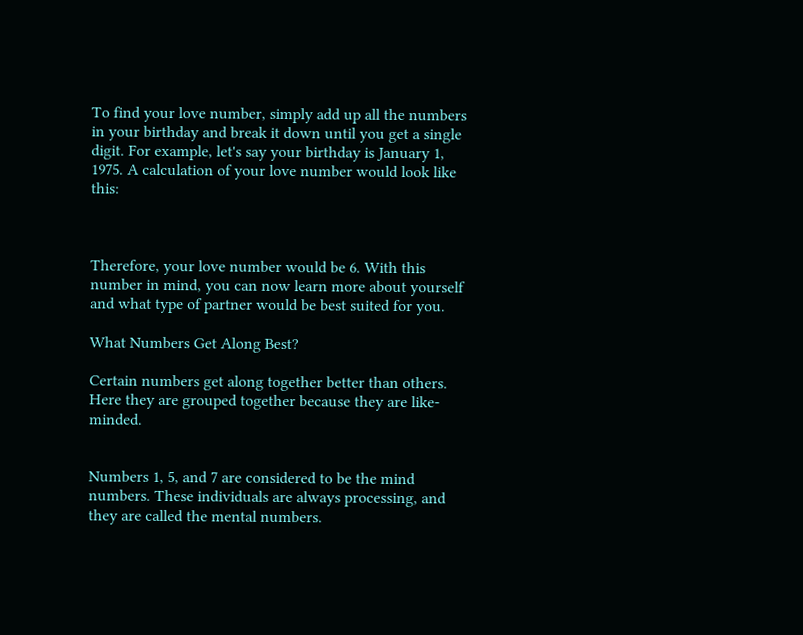To find your love number, simply add up all the numbers in your birthday and break it down until you get a single digit. For example, let's say your birthday is January 1, 1975. A calculation of your love number would look like this:



Therefore, your love number would be 6. With this number in mind, you can now learn more about yourself and what type of partner would be best suited for you.

What Numbers Get Along Best?

Certain numbers get along together better than others. Here they are grouped together because they are like-minded.


Numbers 1, 5, and 7 are considered to be the mind numbers. These individuals are always processing, and they are called the mental numbers.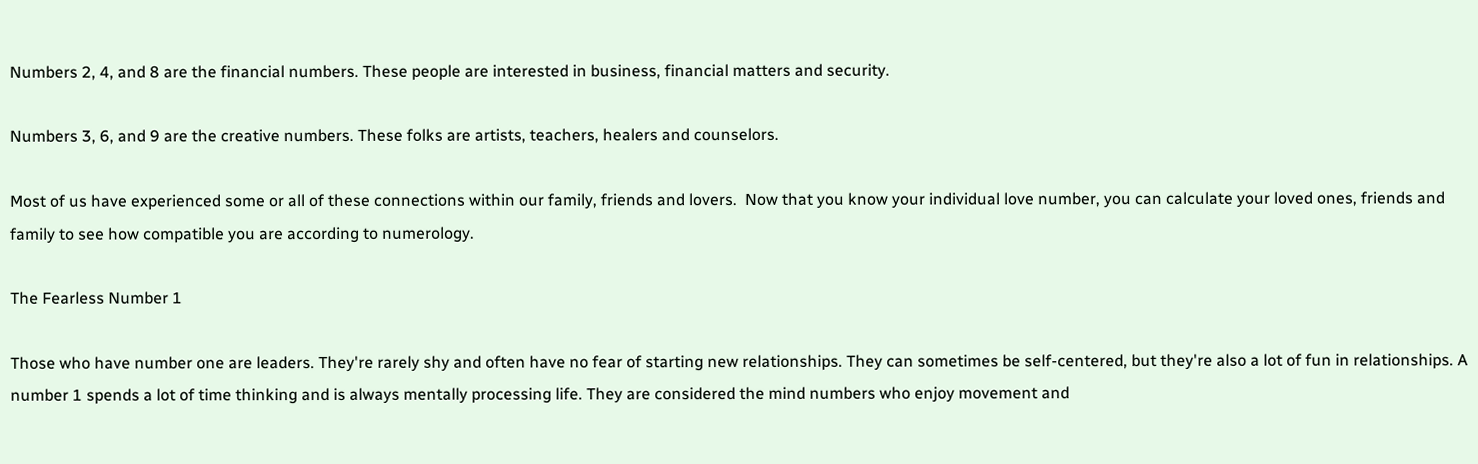Numbers 2, 4, and 8 are the financial numbers. These people are interested in business, financial matters and security.

Numbers 3, 6, and 9 are the creative numbers. These folks are artists, teachers, healers and counselors.

Most of us have experienced some or all of these connections within our family, friends and lovers.  Now that you know your individual love number, you can calculate your loved ones, friends and family to see how compatible you are according to numerology.

The Fearless Number 1

Those who have number one are leaders. They're rarely shy and often have no fear of starting new relationships. They can sometimes be self-centered, but they're also a lot of fun in relationships. A number 1 spends a lot of time thinking and is always mentally processing life. They are considered the mind numbers who enjoy movement and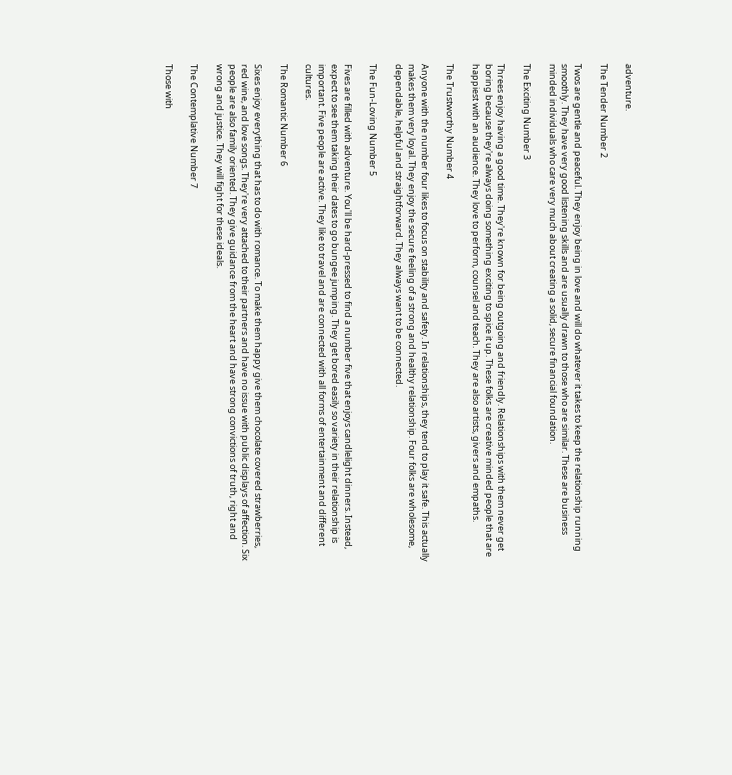adventure.

The Tender Number 2

Twos are gentle and peaceful. They enjoy being in love and will do whatever it takes to keep the relationship running smoothly. They have very good listening skills and are usually drawn to those who are similar. These are business minded individuals who care very much about creating a solid, secure financial foundation.

The Exciting Number 3

Threes enjoy having a good time. They're known for being outgoing and friendly. Relationships with them never get boring because they're always doing something exciting to spice it up. These folks are creative minded people that are happiest with an audience. They love to perform, counsel and teach. They are also artists, givers and empaths.

The Trustworthy Number 4

Anyone with the number four likes to focus on stability and safety. In relationships, they tend to play it safe. This actually makes them very loyal. They enjoy the secure feeling of a strong and healthy relationship. Four folks are wholesome, dependable, helpful and straightforward. They always want to be connected.

The Fun-Loving Number 5

Fives are filled with adventure. You'll be hard-pressed to find a number five that enjoys candlelight dinners. Instead, expect to see them taking their dates to go bungee jumping. They get bored easily so variety in their relationship is important. Five people are active. They like to travel and are connected with all forms of entertainment and different cultures.

The Romantic Number 6

Sixes enjoy everything that has to do with romance. To make them happy give them chocolate covered strawberries, red wine, and love songs. They're very attached to their partners and have no issue with public displays of affection. Six people are also family oriented. They give guidance from the heart and have strong convictions of truth, right and wrong and justice. They will fight for these ideals.

The Contemplative Number 7

Those with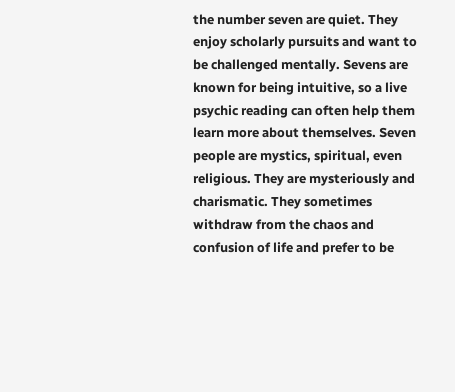the number seven are quiet. They enjoy scholarly pursuits and want to be challenged mentally. Sevens are known for being intuitive, so a live psychic reading can often help them learn more about themselves. Seven people are mystics, spiritual, even religious. They are mysteriously and charismatic. They sometimes withdraw from the chaos and confusion of life and prefer to be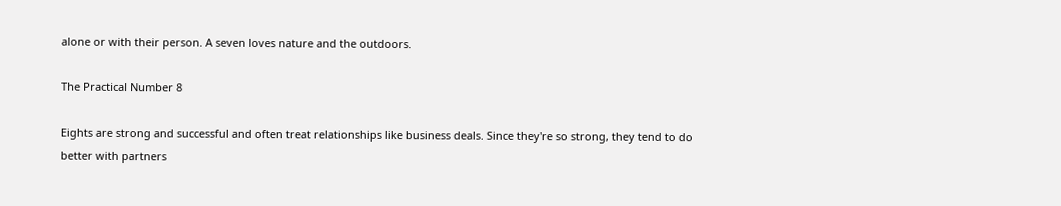alone or with their person. A seven loves nature and the outdoors.

The Practical Number 8

Eights are strong and successful and often treat relationships like business deals. Since they're so strong, they tend to do better with partners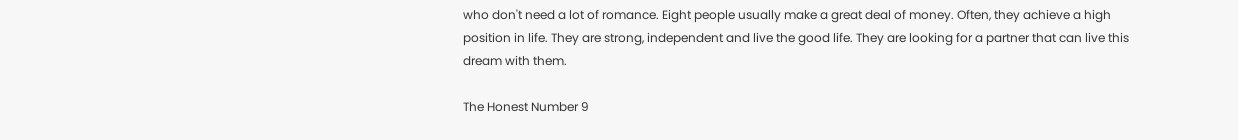who don't need a lot of romance. Eight people usually make a great deal of money. Often, they achieve a high position in life. They are strong, independent and live the good life. They are looking for a partner that can live this dream with them.

The Honest Number 9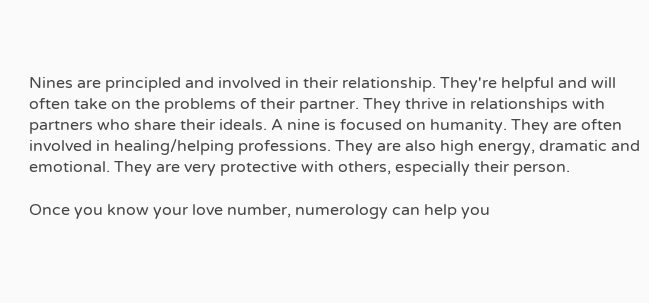Nines are principled and involved in their relationship. They're helpful and will often take on the problems of their partner. They thrive in relationships with partners who share their ideals. A nine is focused on humanity. They are often involved in healing/helping professions. They are also high energy, dramatic and emotional. They are very protective with others, especially their person.

Once you know your love number, numerology can help you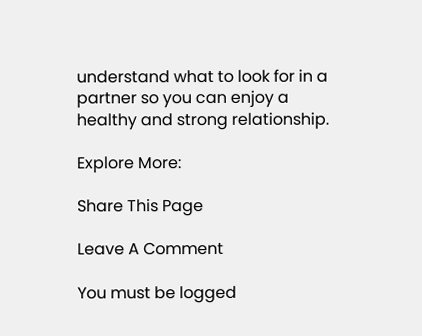understand what to look for in a partner so you can enjoy a healthy and strong relationship.

Explore More:

Share This Page

Leave A Comment

You must be logged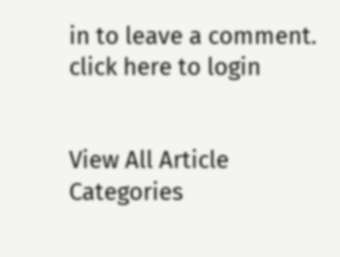in to leave a comment. click here to login


View All Article Categories